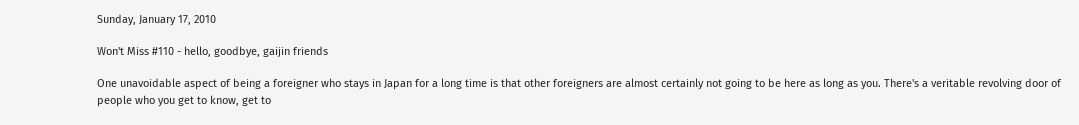Sunday, January 17, 2010

Won't Miss #110 - hello, goodbye, gaijin friends

One unavoidable aspect of being a foreigner who stays in Japan for a long time is that other foreigners are almost certainly not going to be here as long as you. There's a veritable revolving door of people who you get to know, get to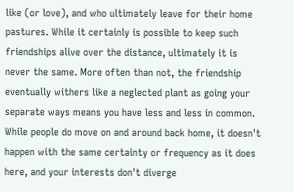like (or love), and who ultimately leave for their home pastures. While it certainly is possible to keep such friendships alive over the distance, ultimately it is never the same. More often than not, the friendship eventually withers like a neglected plant as going your separate ways means you have less and less in common. While people do move on and around back home, it doesn't happen with the same certainty or frequency as it does here, and your interests don't diverge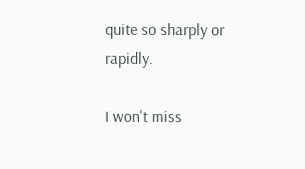quite so sharply or rapidly.

I won't miss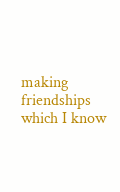making friendships which I know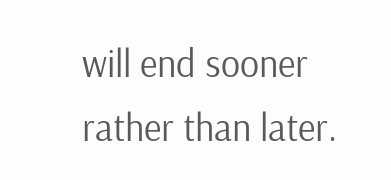will end sooner rather than later.